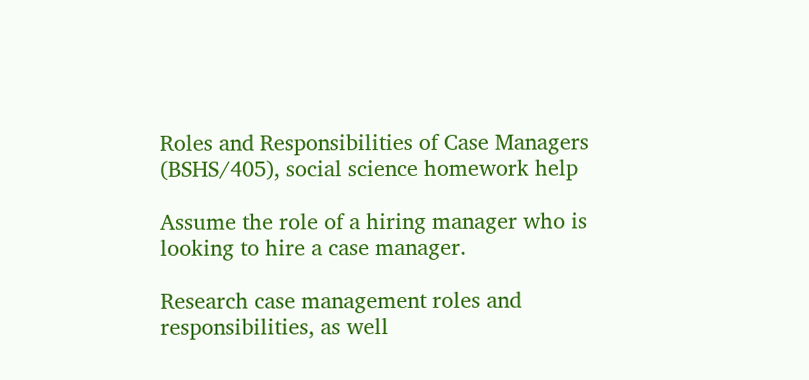Roles and Responsibilities of Case Managers (BSHS/405), social science homework help

Assume the role of a hiring manager who is looking to hire a case manager.

Research case management roles and responsibilities, as well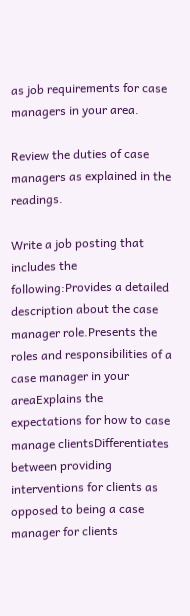as job requirements for case managers in your area.

Review the duties of case managers as explained in the readings.

Write a job posting that includes the following:Provides a detailed description about the case manager role.Presents the roles and responsibilities of a case manager in your areaExplains the expectations for how to case manage clientsDifferentiates between providing interventions for clients as opposed to being a case manager for clients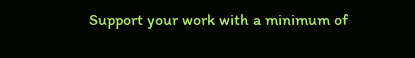Support your work with a minimum of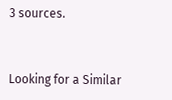3 sources.


Looking for a Similar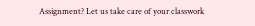Assignment? Let us take care of your classwork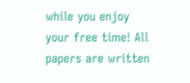while you enjoy your free time! All papers are written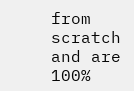from scratch and are 100%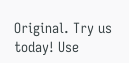Original. Try us today! Use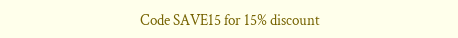Code SAVE15 for 15% discount